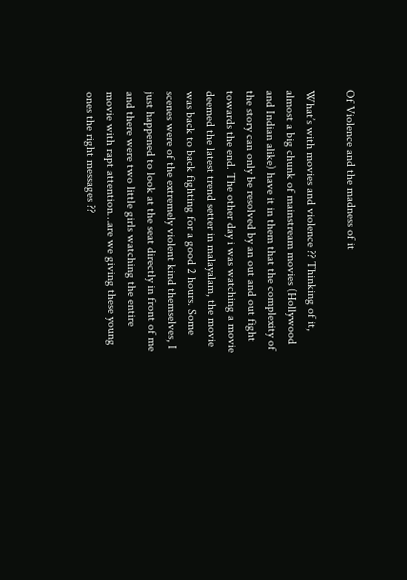Of Violence and the madness of it

What’s with movies and violence ?? Thinking of it, almost a big chunk of mainstream movies (Hollywood and Indian alike) have it in them that the complexity of the story can only be resolved by an out and out fight towards the end. The other day i was watching a movie deemed the latest trend setter in malayalam, the movie was back to back fighting for a good 2 hours. Some scenes were of the extremely violent kind themselves, I just happened to look at the seat directly in front of me and there were two little girls watching the entire movie with rapt attention…are we giving these young ones the right messages ??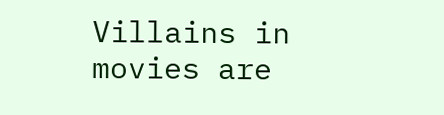Villains in movies are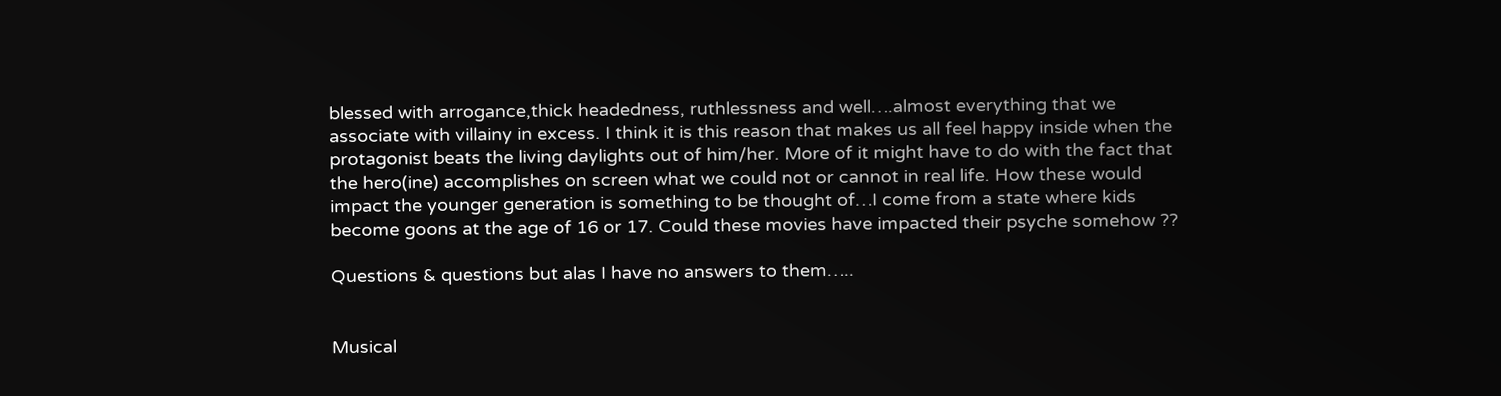blessed with arrogance,thick headedness, ruthlessness and well….almost everything that we associate with villainy in excess. I think it is this reason that makes us all feel happy inside when the protagonist beats the living daylights out of him/her. More of it might have to do with the fact that the hero(ine) accomplishes on screen what we could not or cannot in real life. How these would impact the younger generation is something to be thought of…I come from a state where kids become goons at the age of 16 or 17. Could these movies have impacted their psyche somehow ??

Questions & questions but alas I have no answers to them…..


Musical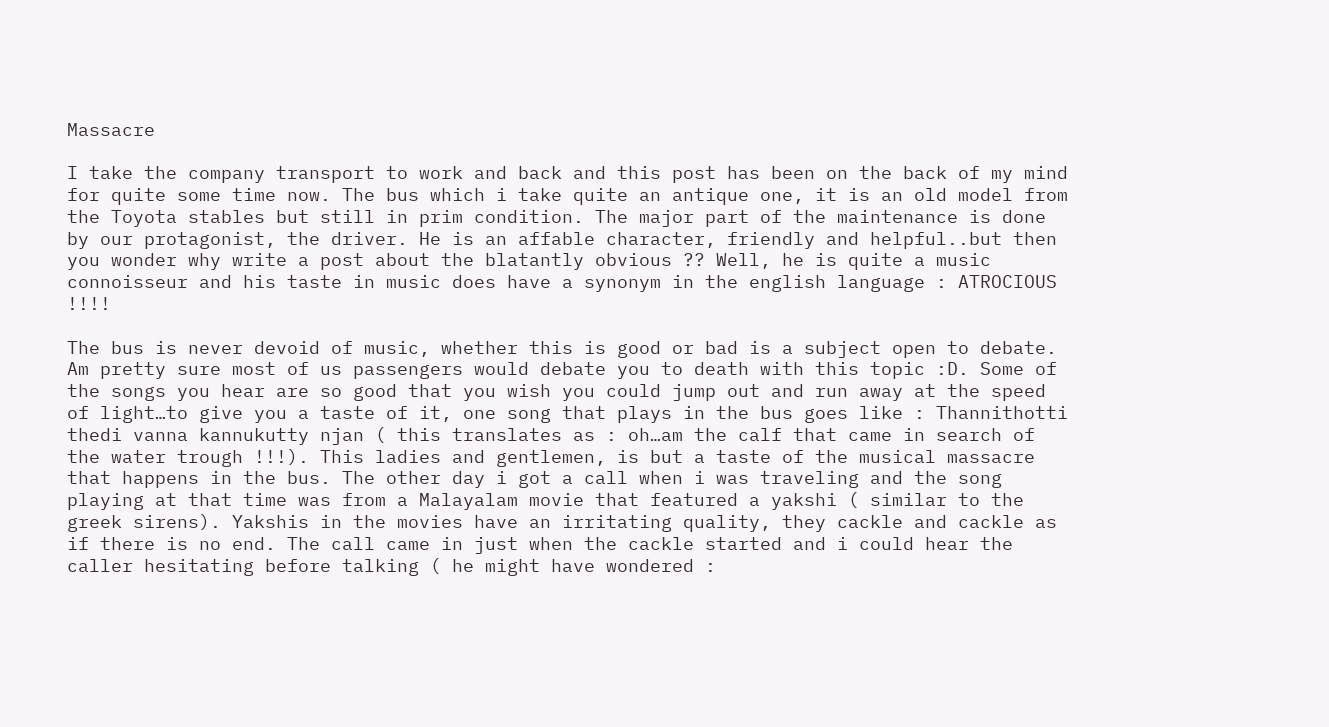Massacre

I take the company transport to work and back and this post has been on the back of my mind for quite some time now. The bus which i take quite an antique one, it is an old model from the Toyota stables but still in prim condition. The major part of the maintenance is done by our protagonist, the driver. He is an affable character, friendly and helpful..but then you wonder why write a post about the blatantly obvious ?? Well, he is quite a music connoisseur and his taste in music does have a synonym in the english language : ATROCIOUS !!!!

The bus is never devoid of music, whether this is good or bad is a subject open to debate.  Am pretty sure most of us passengers would debate you to death with this topic :D. Some of the songs you hear are so good that you wish you could jump out and run away at the speed of light…to give you a taste of it, one song that plays in the bus goes like : Thannithotti thedi vanna kannukutty njan ( this translates as : oh…am the calf that came in search of the water trough !!!). This ladies and gentlemen, is but a taste of the musical massacre that happens in the bus. The other day i got a call when i was traveling and the song playing at that time was from a Malayalam movie that featured a yakshi ( similar to the greek sirens). Yakshis in the movies have an irritating quality, they cackle and cackle as if there is no end. The call came in just when the cackle started and i could hear the caller hesitating before talking ( he might have wondered :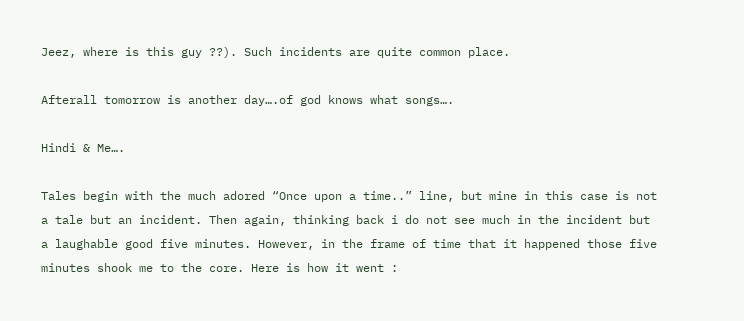Jeez, where is this guy ??). Such incidents are quite common place.

Afterall tomorrow is another day….of god knows what songs….

Hindi & Me….

Tales begin with the much adored “Once upon a time..” line, but mine in this case is not a tale but an incident. Then again, thinking back i do not see much in the incident but a laughable good five minutes. However, in the frame of time that it happened those five minutes shook me to the core. Here is how it went :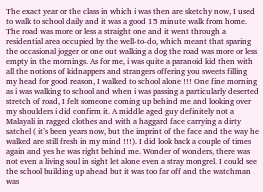The exact year or the class in which i was then are sketchy now, I used to walk to school daily and it was a good 15 minute walk from home.  The road was more or less a straight one and it went through a residential area occupied by the well-to-do, which meant that sparing the occasional jogger or one out walking a dog the road was more or less empty in the mornings. As for me, i was quite a paranoid kid then with all the notions of kidnappers and strangers offering you sweets filling my head for good reason, I walked to school alone !!! One fine morning as i was walking to school and when i was passing a particularly deserted stretch of road, I felt someone coming up behind me and looking over my shoulders i did confirm it. A middle aged guy definitely not a Malayali in ragged clothes and with a haggard face carrying a dirty satchel ( it’s been years now, but the imprint of the face and the way he walked are still fresh in my mind !!!). I did look back a couple of times again and yes he was right behind me. Wonder of wonders, there was not even a living soul in sight let alone even a stray mongrel. I could see the school building up ahead but it was too far off and the watchman was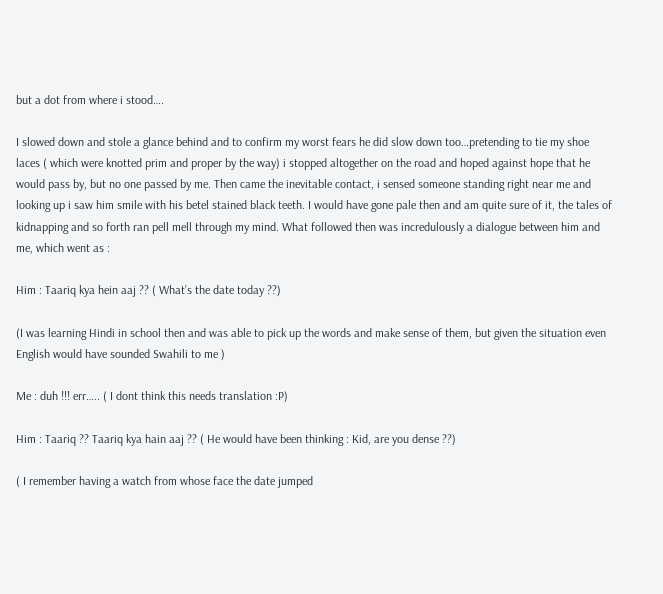but a dot from where i stood….

I slowed down and stole a glance behind and to confirm my worst fears he did slow down too…pretending to tie my shoe laces ( which were knotted prim and proper by the way) i stopped altogether on the road and hoped against hope that he would pass by, but no one passed by me. Then came the inevitable contact, i sensed someone standing right near me and looking up i saw him smile with his betel stained black teeth. I would have gone pale then and am quite sure of it, the tales of kidnapping and so forth ran pell mell through my mind. What followed then was incredulously a dialogue between him and me, which went as :

Him : Taariq kya hein aaj ?? ( What’s the date today ??)

(I was learning Hindi in school then and was able to pick up the words and make sense of them, but given the situation even English would have sounded Swahili to me )

Me : duh !!! err….. ( I dont think this needs translation :P)

Him : Taariq ?? Taariq kya hain aaj ?? ( He would have been thinking : Kid, are you dense ??)

( I remember having a watch from whose face the date jumped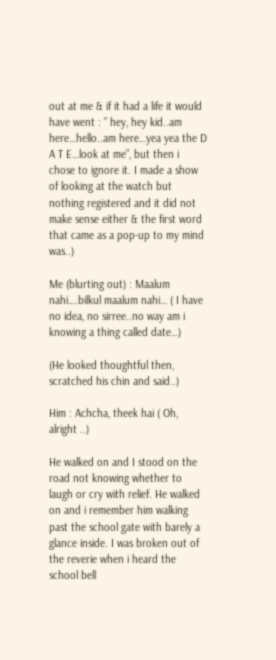out at me & if it had a life it would have went : ” hey, hey kid..am here…hello..am here…yea yea the D A T E…look at me”, but then i chose to ignore it. I made a show of looking at the watch but nothing registered and it did not make sense either & the first word that came as a pop-up to my mind was..)

Me (blurting out) : Maalum nahi….bilkul maalum nahi… ( I have no idea, no sirree..no way am i knowing a thing called date…)

(He looked thoughtful then, scratched his chin and said..)

Him : Achcha, theek hai ( Oh, alright ..)

He walked on and I stood on the road not knowing whether to laugh or cry with relief. He walked on and i remember him walking past the school gate with barely a glance inside. I was broken out of the reverie when i heard the school bell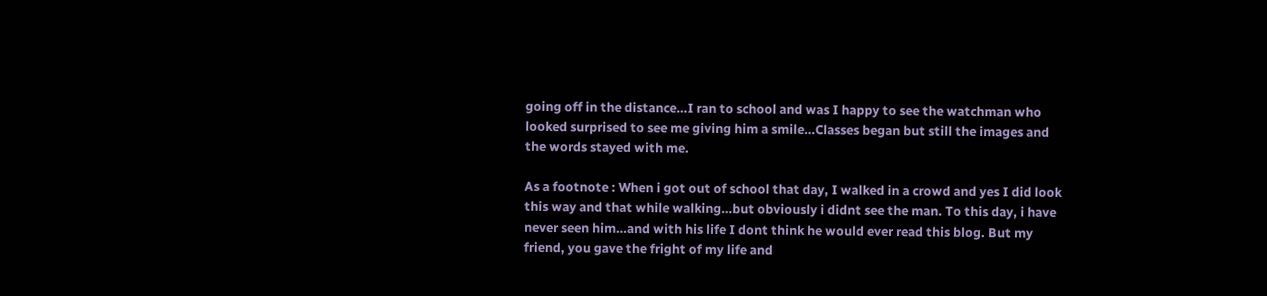going off in the distance…I ran to school and was I happy to see the watchman who looked surprised to see me giving him a smile…Classes began but still the images and the words stayed with me.

As a footnote : When i got out of school that day, I walked in a crowd and yes I did look this way and that while walking…but obviously i didnt see the man. To this day, i have never seen him…and with his life I dont think he would ever read this blog. But my friend, you gave the fright of my life and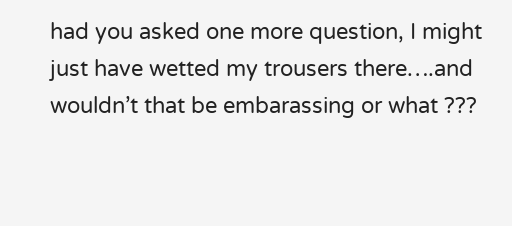had you asked one more question, I might just have wetted my trousers there….and wouldn’t that be embarassing or what ???